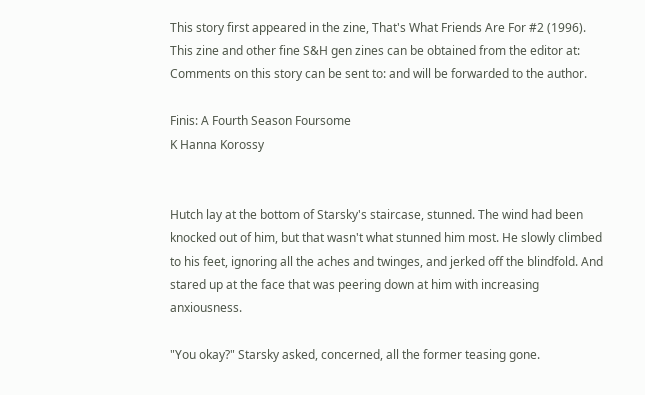This story first appeared in the zine, That's What Friends Are For #2 (1996). This zine and other fine S&H gen zines can be obtained from the editor at: Comments on this story can be sent to: and will be forwarded to the author.

Finis: A Fourth Season Foursome
K Hanna Korossy


Hutch lay at the bottom of Starsky's staircase, stunned. The wind had been knocked out of him, but that wasn't what stunned him most. He slowly climbed to his feet, ignoring all the aches and twinges, and jerked off the blindfold. And stared up at the face that was peering down at him with increasing anxiousness.

"You okay?" Starsky asked, concerned, all the former teasing gone.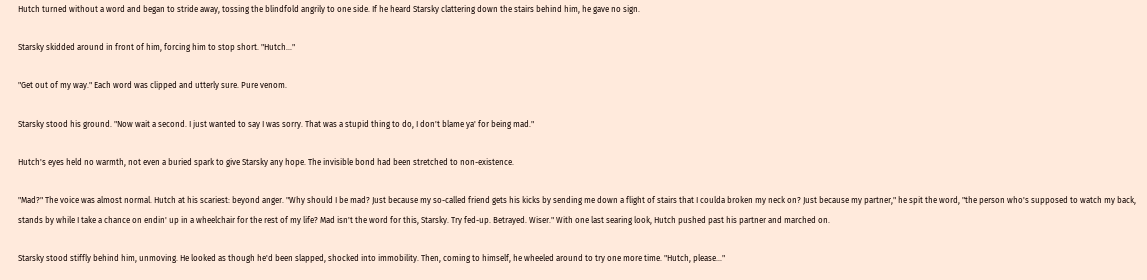Hutch turned without a word and began to stride away, tossing the blindfold angrily to one side. If he heard Starsky clattering down the stairs behind him, he gave no sign.

Starsky skidded around in front of him, forcing him to stop short. "Hutch..."

"Get out of my way." Each word was clipped and utterly sure. Pure venom.

Starsky stood his ground. "Now wait a second. I just wanted to say I was sorry. That was a stupid thing to do, I don't blame ya' for being mad."

Hutch's eyes held no warmth, not even a buried spark to give Starsky any hope. The invisible bond had been stretched to non-existence.

"Mad?" The voice was almost normal. Hutch at his scariest: beyond anger. "Why should I be mad? Just because my so-called friend gets his kicks by sending me down a flight of stairs that I coulda broken my neck on? Just because my partner," he spit the word, "the person who's supposed to watch my back, stands by while I take a chance on endin' up in a wheelchair for the rest of my life? Mad isn't the word for this, Starsky. Try fed-up. Betrayed. Wiser." With one last searing look, Hutch pushed past his partner and marched on.

Starsky stood stiffly behind him, unmoving. He looked as though he'd been slapped, shocked into immobility. Then, coming to himself, he wheeled around to try one more time. "Hutch, please..."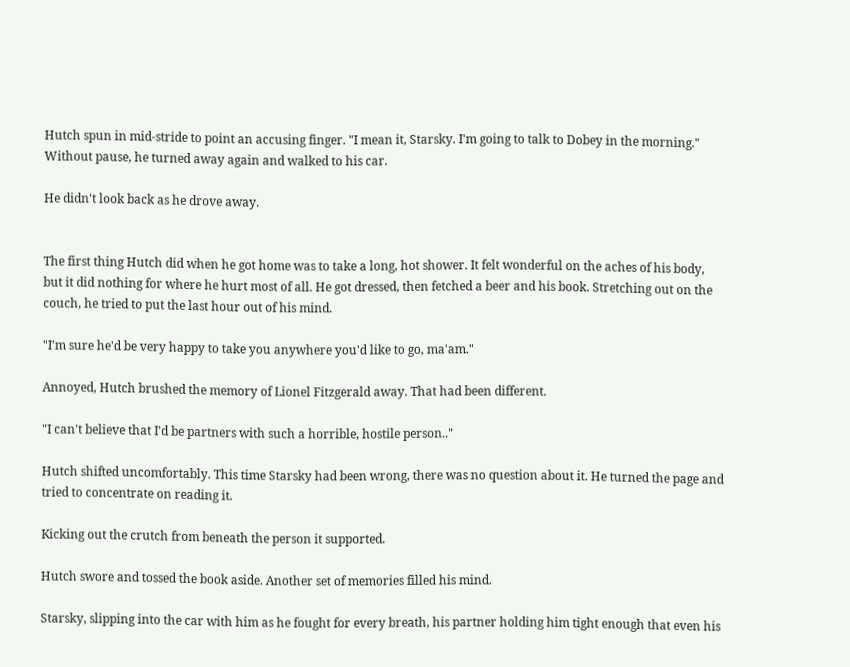Hutch spun in mid-stride to point an accusing finger. "I mean it, Starsky. I'm going to talk to Dobey in the morning." Without pause, he turned away again and walked to his car.

He didn't look back as he drove away.


The first thing Hutch did when he got home was to take a long, hot shower. It felt wonderful on the aches of his body, but it did nothing for where he hurt most of all. He got dressed, then fetched a beer and his book. Stretching out on the couch, he tried to put the last hour out of his mind.

"I'm sure he'd be very happy to take you anywhere you'd like to go, ma'am."

Annoyed, Hutch brushed the memory of Lionel Fitzgerald away. That had been different.

"I can't believe that I'd be partners with such a horrible, hostile person.."

Hutch shifted uncomfortably. This time Starsky had been wrong, there was no question about it. He turned the page and tried to concentrate on reading it.

Kicking out the crutch from beneath the person it supported.

Hutch swore and tossed the book aside. Another set of memories filled his mind.

Starsky, slipping into the car with him as he fought for every breath, his partner holding him tight enough that even his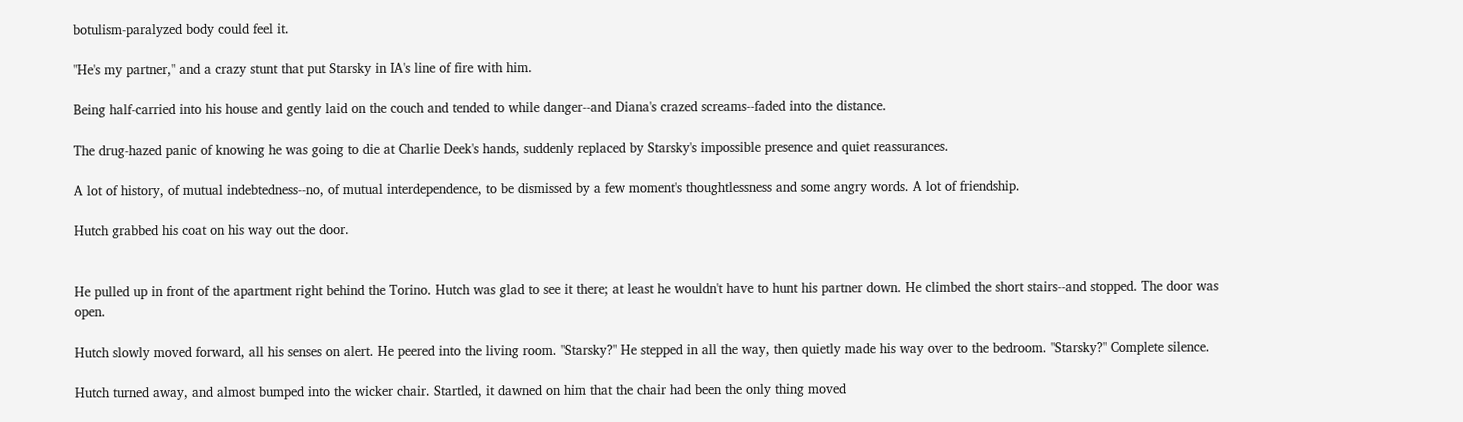botulism-paralyzed body could feel it.

"He's my partner," and a crazy stunt that put Starsky in IA's line of fire with him.

Being half-carried into his house and gently laid on the couch and tended to while danger--and Diana's crazed screams--faded into the distance.

The drug-hazed panic of knowing he was going to die at Charlie Deek's hands, suddenly replaced by Starsky's impossible presence and quiet reassurances.

A lot of history, of mutual indebtedness--no, of mutual interdependence, to be dismissed by a few moment's thoughtlessness and some angry words. A lot of friendship.

Hutch grabbed his coat on his way out the door.


He pulled up in front of the apartment right behind the Torino. Hutch was glad to see it there; at least he wouldn't have to hunt his partner down. He climbed the short stairs--and stopped. The door was open.

Hutch slowly moved forward, all his senses on alert. He peered into the living room. "Starsky?" He stepped in all the way, then quietly made his way over to the bedroom. "Starsky?" Complete silence.

Hutch turned away, and almost bumped into the wicker chair. Startled, it dawned on him that the chair had been the only thing moved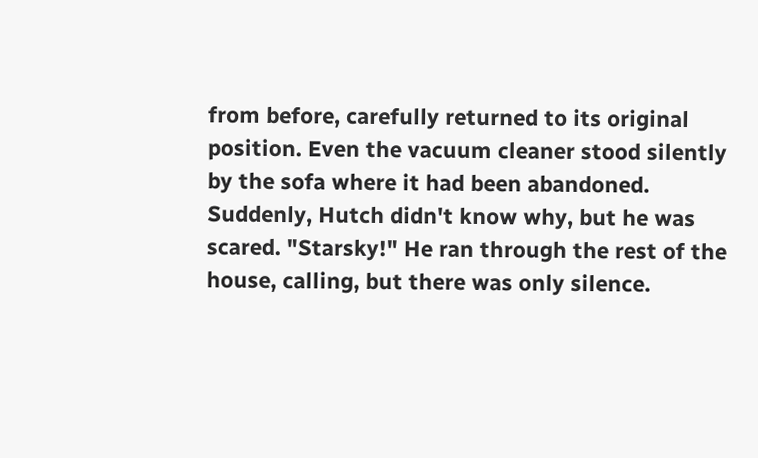from before, carefully returned to its original position. Even the vacuum cleaner stood silently by the sofa where it had been abandoned. Suddenly, Hutch didn't know why, but he was scared. "Starsky!" He ran through the rest of the house, calling, but there was only silence.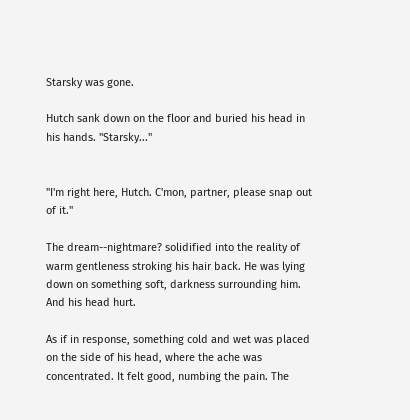Starsky was gone.

Hutch sank down on the floor and buried his head in his hands. "Starsky..."


"I'm right here, Hutch. C'mon, partner, please snap out of it."

The dream--nightmare? solidified into the reality of warm gentleness stroking his hair back. He was lying down on something soft, darkness surrounding him. And his head hurt.

As if in response, something cold and wet was placed on the side of his head, where the ache was concentrated. It felt good, numbing the pain. The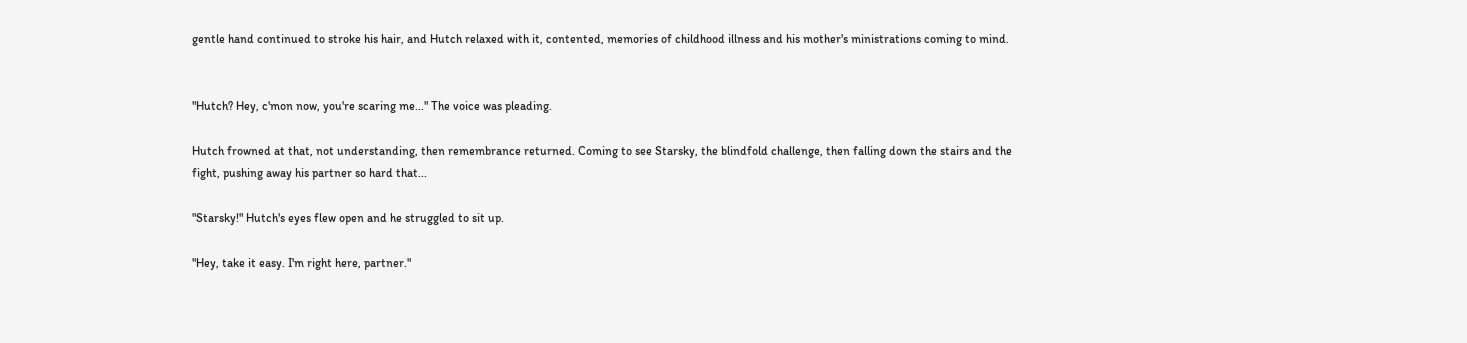gentle hand continued to stroke his hair, and Hutch relaxed with it, contented, memories of childhood illness and his mother's ministrations coming to mind.


"Hutch? Hey, c'mon now, you're scaring me..." The voice was pleading.

Hutch frowned at that, not understanding, then remembrance returned. Coming to see Starsky, the blindfold challenge, then falling down the stairs and the fight, pushing away his partner so hard that...

"Starsky!" Hutch's eyes flew open and he struggled to sit up.

"Hey, take it easy. I'm right here, partner."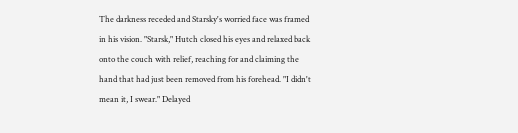The darkness receded and Starsky's worried face was framed in his vision. "Starsk," Hutch closed his eyes and relaxed back onto the couch with relief, reaching for and claiming the hand that had just been removed from his forehead. "I didn't mean it, I swear." Delayed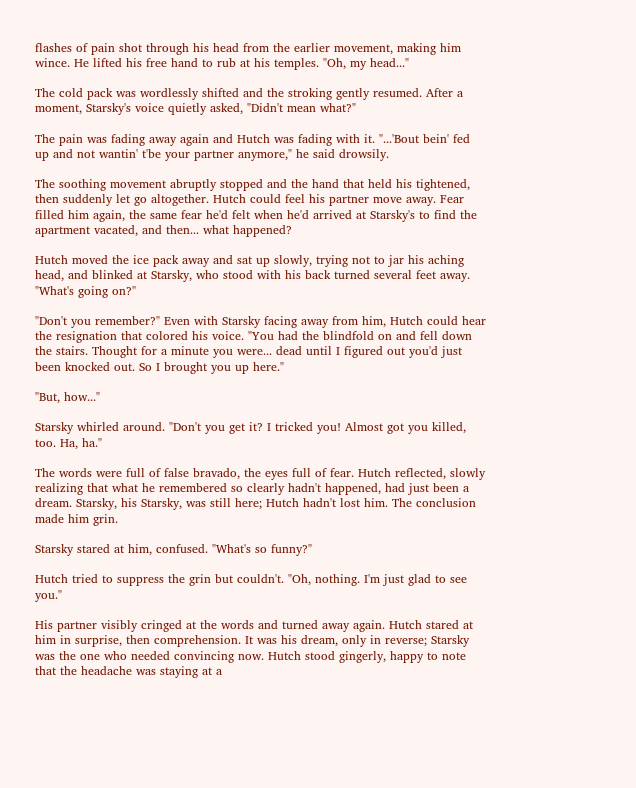flashes of pain shot through his head from the earlier movement, making him wince. He lifted his free hand to rub at his temples. "Oh, my head..."

The cold pack was wordlessly shifted and the stroking gently resumed. After a moment, Starsky's voice quietly asked, "Didn't mean what?"

The pain was fading away again and Hutch was fading with it. "...'Bout bein' fed up and not wantin' t'be your partner anymore," he said drowsily.

The soothing movement abruptly stopped and the hand that held his tightened, then suddenly let go altogether. Hutch could feel his partner move away. Fear filled him again, the same fear he'd felt when he'd arrived at Starsky's to find the apartment vacated, and then... what happened?

Hutch moved the ice pack away and sat up slowly, trying not to jar his aching head, and blinked at Starsky, who stood with his back turned several feet away. "What's going on?"

"Don't you remember?" Even with Starsky facing away from him, Hutch could hear the resignation that colored his voice. "You had the blindfold on and fell down the stairs. Thought for a minute you were... dead until I figured out you'd just been knocked out. So I brought you up here."

"But, how..."

Starsky whirled around. "Don't you get it? I tricked you! Almost got you killed, too. Ha, ha."

The words were full of false bravado, the eyes full of fear. Hutch reflected, slowly realizing that what he remembered so clearly hadn't happened, had just been a dream. Starsky, his Starsky, was still here; Hutch hadn't lost him. The conclusion made him grin.

Starsky stared at him, confused. "What's so funny?"

Hutch tried to suppress the grin but couldn't. "Oh, nothing. I'm just glad to see you."

His partner visibly cringed at the words and turned away again. Hutch stared at him in surprise, then comprehension. It was his dream, only in reverse; Starsky was the one who needed convincing now. Hutch stood gingerly, happy to note that the headache was staying at a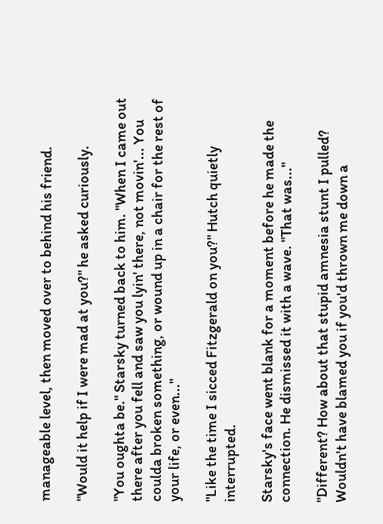manageable level, then moved over to behind his friend.

"Would it help if I were mad at you?" he asked curiously.

"You oughta be." Starsky turned back to him. "When I came out there after you fell and saw you lyin' there, not movin'... You coulda broken something, or wound up in a chair for the rest of your life, or even..."

"Like the time I sicced Fitzgerald on you?" Hutch quietly interrupted.

Starsky's face went blank for a moment before he made the connection. He dismissed it with a wave. "That was..."

"Different? How about that stupid amnesia stunt I pulled? Wouldn't have blamed you if you'd thrown me down a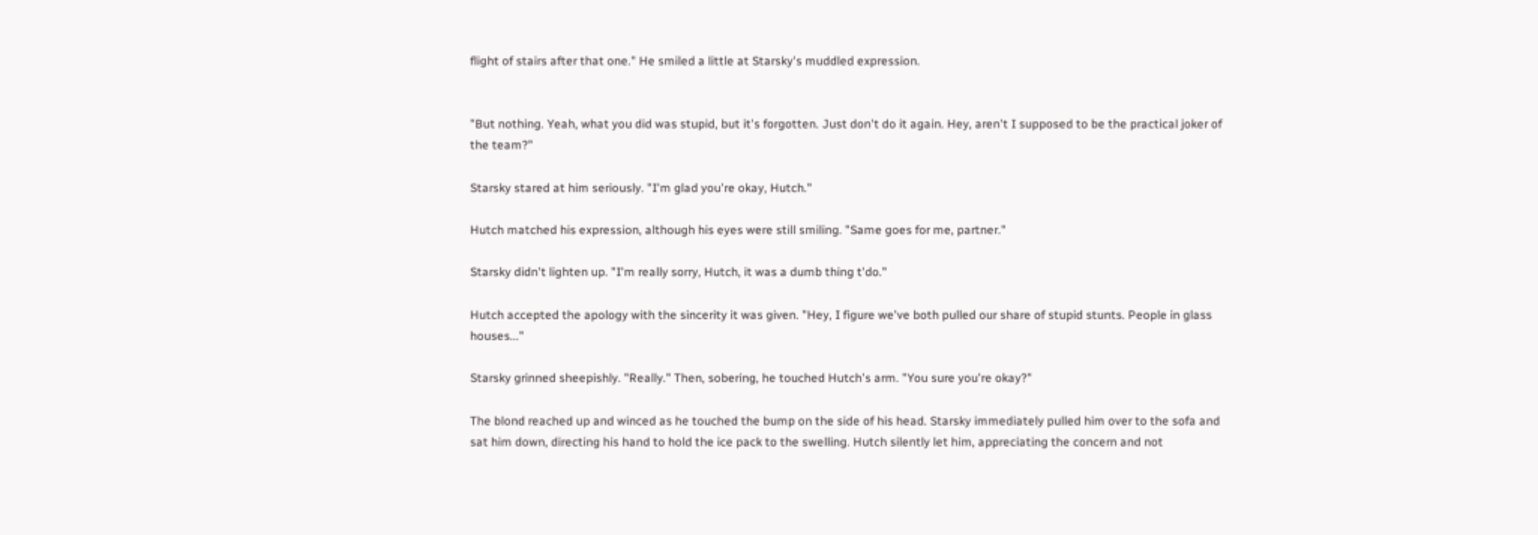flight of stairs after that one." He smiled a little at Starsky's muddled expression.


"But nothing. Yeah, what you did was stupid, but it's forgotten. Just don't do it again. Hey, aren't I supposed to be the practical joker of the team?"

Starsky stared at him seriously. "I'm glad you're okay, Hutch."

Hutch matched his expression, although his eyes were still smiling. "Same goes for me, partner."

Starsky didn't lighten up. "I'm really sorry, Hutch, it was a dumb thing t'do."

Hutch accepted the apology with the sincerity it was given. "Hey, I figure we've both pulled our share of stupid stunts. People in glass houses..."

Starsky grinned sheepishly. "Really." Then, sobering, he touched Hutch's arm. "You sure you're okay?"

The blond reached up and winced as he touched the bump on the side of his head. Starsky immediately pulled him over to the sofa and sat him down, directing his hand to hold the ice pack to the swelling. Hutch silently let him, appreciating the concern and not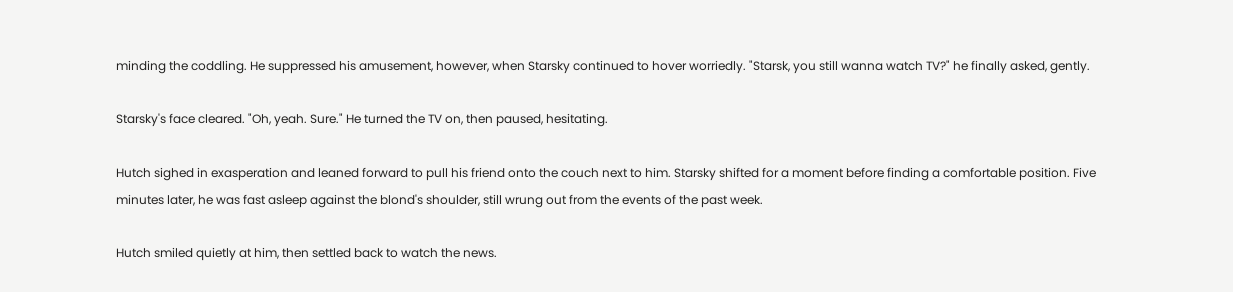minding the coddling. He suppressed his amusement, however, when Starsky continued to hover worriedly. "Starsk, you still wanna watch TV?" he finally asked, gently.

Starsky's face cleared. "Oh, yeah. Sure." He turned the TV on, then paused, hesitating.

Hutch sighed in exasperation and leaned forward to pull his friend onto the couch next to him. Starsky shifted for a moment before finding a comfortable position. Five minutes later, he was fast asleep against the blond's shoulder, still wrung out from the events of the past week.

Hutch smiled quietly at him, then settled back to watch the news.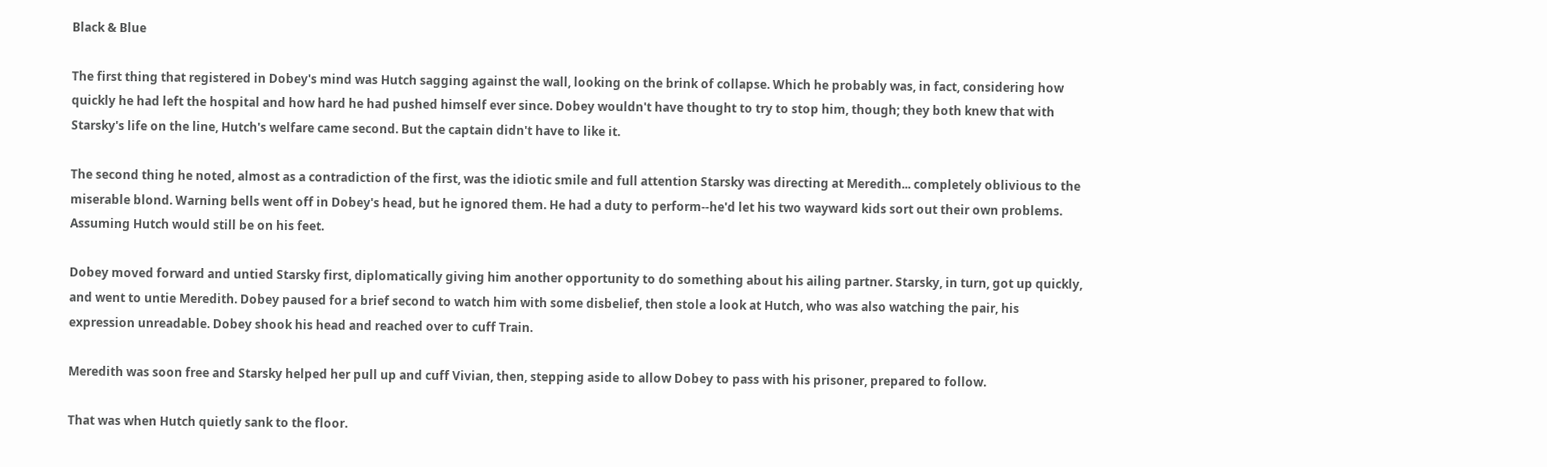Black & Blue

The first thing that registered in Dobey's mind was Hutch sagging against the wall, looking on the brink of collapse. Which he probably was, in fact, considering how quickly he had left the hospital and how hard he had pushed himself ever since. Dobey wouldn't have thought to try to stop him, though; they both knew that with Starsky's life on the line, Hutch's welfare came second. But the captain didn't have to like it.

The second thing he noted, almost as a contradiction of the first, was the idiotic smile and full attention Starsky was directing at Meredith... completely oblivious to the miserable blond. Warning bells went off in Dobey's head, but he ignored them. He had a duty to perform--he'd let his two wayward kids sort out their own problems. Assuming Hutch would still be on his feet.

Dobey moved forward and untied Starsky first, diplomatically giving him another opportunity to do something about his ailing partner. Starsky, in turn, got up quickly, and went to untie Meredith. Dobey paused for a brief second to watch him with some disbelief, then stole a look at Hutch, who was also watching the pair, his expression unreadable. Dobey shook his head and reached over to cuff Train.

Meredith was soon free and Starsky helped her pull up and cuff Vivian, then, stepping aside to allow Dobey to pass with his prisoner, prepared to follow.

That was when Hutch quietly sank to the floor.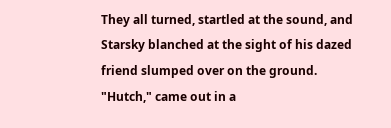They all turned, startled at the sound, and Starsky blanched at the sight of his dazed friend slumped over on the ground. "Hutch," came out in a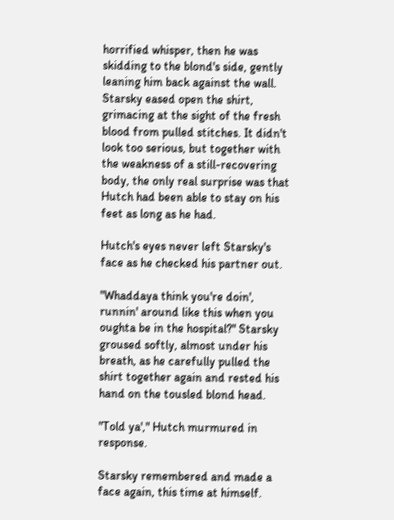horrified whisper, then he was skidding to the blond's side, gently leaning him back against the wall. Starsky eased open the shirt, grimacing at the sight of the fresh blood from pulled stitches. It didn't look too serious, but together with the weakness of a still-recovering body, the only real surprise was that Hutch had been able to stay on his feet as long as he had.

Hutch's eyes never left Starsky's face as he checked his partner out.

"Whaddaya think you're doin', runnin' around like this when you oughta be in the hospital?" Starsky groused softly, almost under his breath, as he carefully pulled the shirt together again and rested his hand on the tousled blond head.

"Told ya'," Hutch murmured in response.

Starsky remembered and made a face again, this time at himself.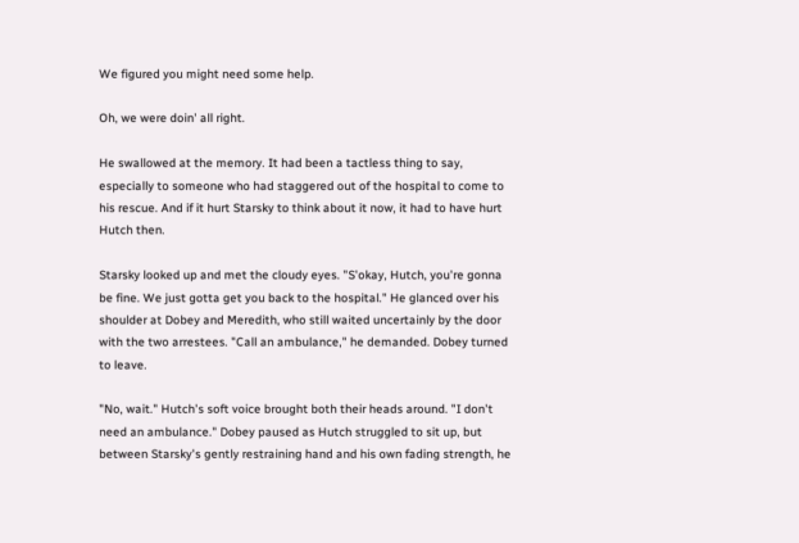We figured you might need some help.

Oh, we were doin' all right.

He swallowed at the memory. It had been a tactless thing to say, especially to someone who had staggered out of the hospital to come to his rescue. And if it hurt Starsky to think about it now, it had to have hurt Hutch then.

Starsky looked up and met the cloudy eyes. "S'okay, Hutch, you're gonna be fine. We just gotta get you back to the hospital." He glanced over his shoulder at Dobey and Meredith, who still waited uncertainly by the door with the two arrestees. "Call an ambulance," he demanded. Dobey turned to leave.

"No, wait." Hutch's soft voice brought both their heads around. "I don't need an ambulance." Dobey paused as Hutch struggled to sit up, but between Starsky's gently restraining hand and his own fading strength, he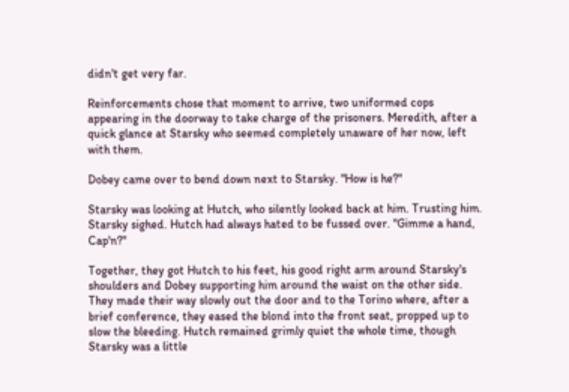didn't get very far.

Reinforcements chose that moment to arrive, two uniformed cops appearing in the doorway to take charge of the prisoners. Meredith, after a quick glance at Starsky who seemed completely unaware of her now, left with them.

Dobey came over to bend down next to Starsky. "How is he?"

Starsky was looking at Hutch, who silently looked back at him. Trusting him. Starsky sighed. Hutch had always hated to be fussed over. "Gimme a hand, Cap'n?"

Together, they got Hutch to his feet, his good right arm around Starsky's shoulders and Dobey supporting him around the waist on the other side. They made their way slowly out the door and to the Torino where, after a brief conference, they eased the blond into the front seat, propped up to slow the bleeding. Hutch remained grimly quiet the whole time, though Starsky was a little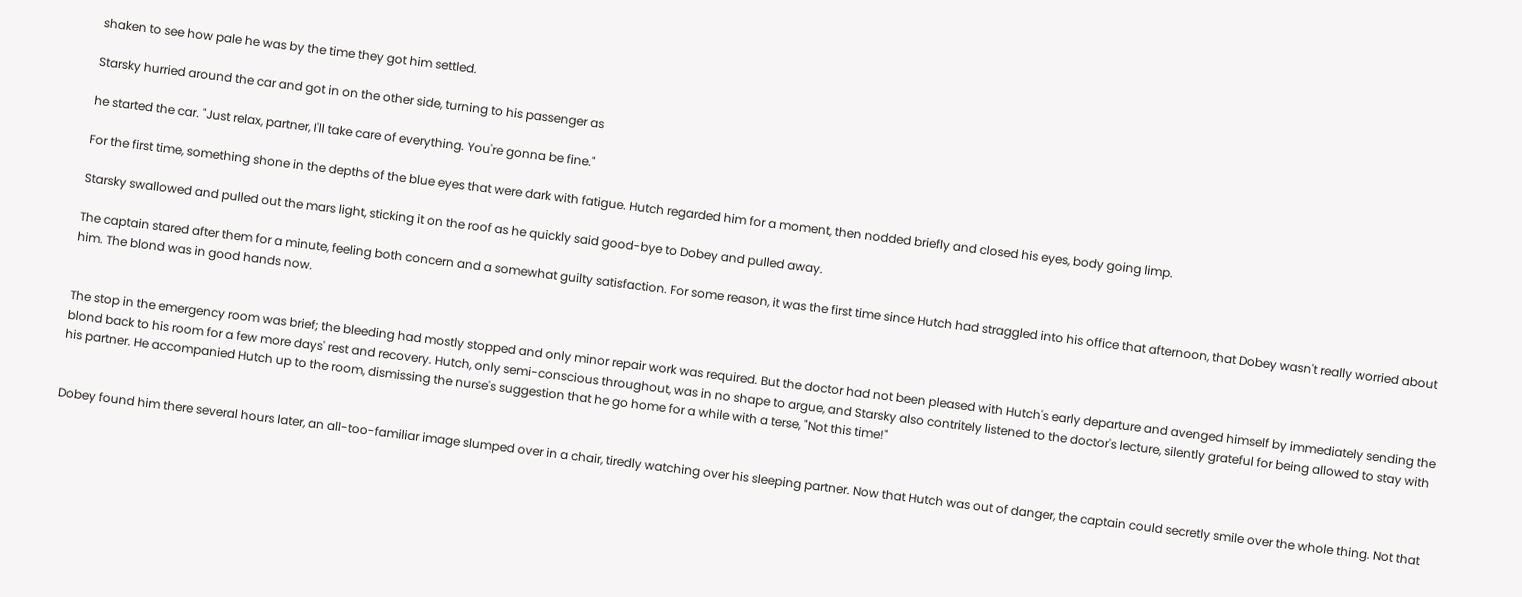shaken to see how pale he was by the time they got him settled.

Starsky hurried around the car and got in on the other side, turning to his passenger as

he started the car. "Just relax, partner, I'll take care of everything. You're gonna be fine."

For the first time, something shone in the depths of the blue eyes that were dark with fatigue. Hutch regarded him for a moment, then nodded briefly and closed his eyes, body going limp.

Starsky swallowed and pulled out the mars light, sticking it on the roof as he quickly said good-bye to Dobey and pulled away.

The captain stared after them for a minute, feeling both concern and a somewhat guilty satisfaction. For some reason, it was the first time since Hutch had straggled into his office that afternoon, that Dobey wasn't really worried about him. The blond was in good hands now.


The stop in the emergency room was brief; the bleeding had mostly stopped and only minor repair work was required. But the doctor had not been pleased with Hutch's early departure and avenged himself by immediately sending the blond back to his room for a few more days' rest and recovery. Hutch, only semi-conscious throughout, was in no shape to argue, and Starsky also contritely listened to the doctor's lecture, silently grateful for being allowed to stay with his partner. He accompanied Hutch up to the room, dismissing the nurse's suggestion that he go home for a while with a terse, "Not this time!"


Dobey found him there several hours later, an all-too-familiar image slumped over in a chair, tiredly watching over his sleeping partner. Now that Hutch was out of danger, the captain could secretly smile over the whole thing. Not that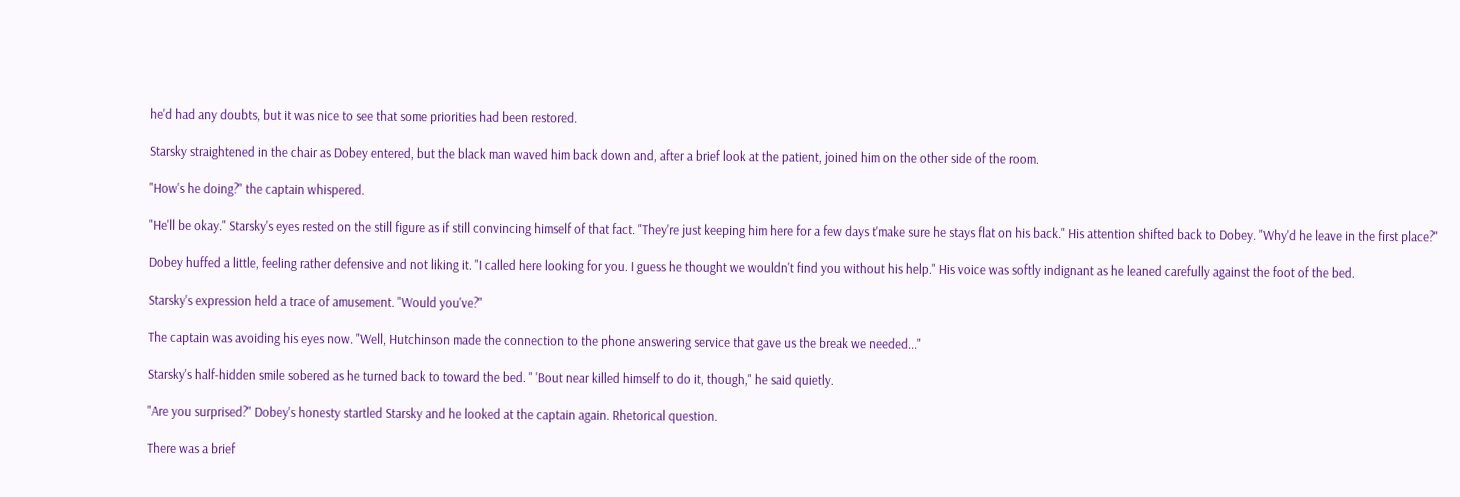he'd had any doubts, but it was nice to see that some priorities had been restored.

Starsky straightened in the chair as Dobey entered, but the black man waved him back down and, after a brief look at the patient, joined him on the other side of the room.

"How's he doing?" the captain whispered.

"He'll be okay." Starsky's eyes rested on the still figure as if still convincing himself of that fact. "They're just keeping him here for a few days t'make sure he stays flat on his back." His attention shifted back to Dobey. "Why'd he leave in the first place?"

Dobey huffed a little, feeling rather defensive and not liking it. "I called here looking for you. I guess he thought we wouldn't find you without his help." His voice was softly indignant as he leaned carefully against the foot of the bed.

Starsky's expression held a trace of amusement. "Would you've?"

The captain was avoiding his eyes now. "Well, Hutchinson made the connection to the phone answering service that gave us the break we needed..."

Starsky's half-hidden smile sobered as he turned back to toward the bed. " 'Bout near killed himself to do it, though," he said quietly.

"Are you surprised?" Dobey's honesty startled Starsky and he looked at the captain again. Rhetorical question.

There was a brief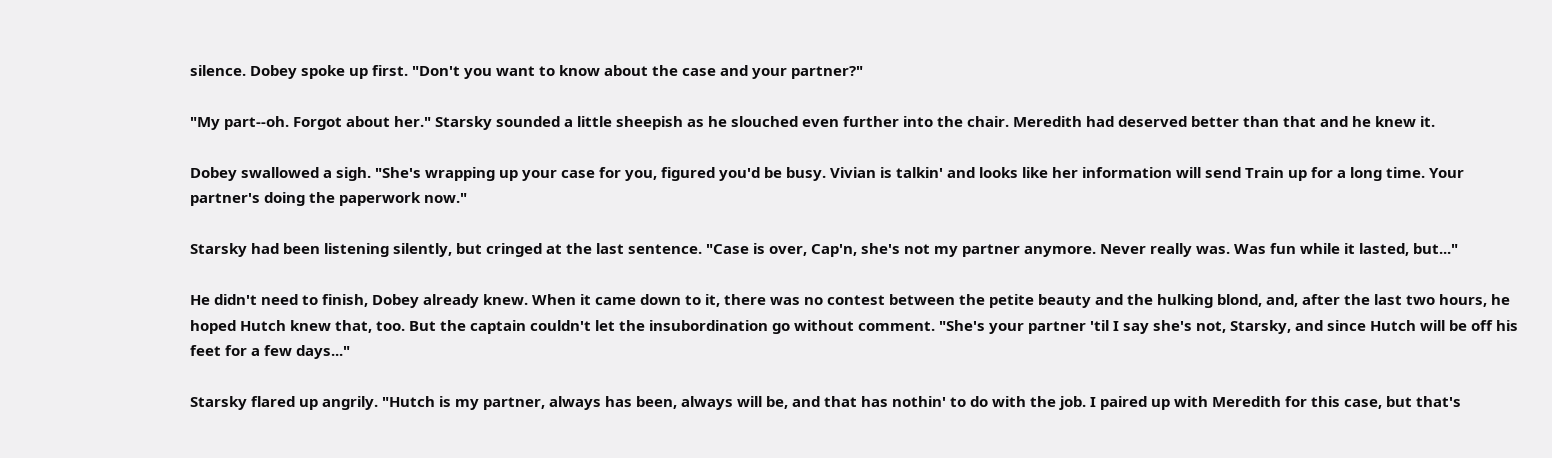silence. Dobey spoke up first. "Don't you want to know about the case and your partner?"

"My part--oh. Forgot about her." Starsky sounded a little sheepish as he slouched even further into the chair. Meredith had deserved better than that and he knew it.

Dobey swallowed a sigh. "She's wrapping up your case for you, figured you'd be busy. Vivian is talkin' and looks like her information will send Train up for a long time. Your partner's doing the paperwork now."

Starsky had been listening silently, but cringed at the last sentence. "Case is over, Cap'n, she's not my partner anymore. Never really was. Was fun while it lasted, but..."

He didn't need to finish, Dobey already knew. When it came down to it, there was no contest between the petite beauty and the hulking blond, and, after the last two hours, he hoped Hutch knew that, too. But the captain couldn't let the insubordination go without comment. "She's your partner 'til I say she's not, Starsky, and since Hutch will be off his feet for a few days..."

Starsky flared up angrily. "Hutch is my partner, always has been, always will be, and that has nothin' to do with the job. I paired up with Meredith for this case, but that's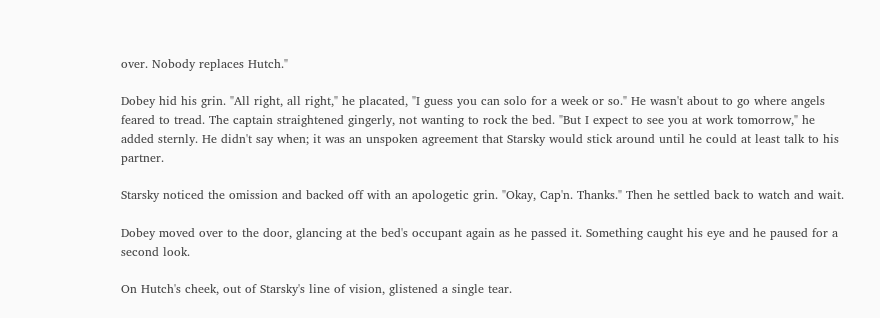over. Nobody replaces Hutch."

Dobey hid his grin. "All right, all right," he placated, "I guess you can solo for a week or so." He wasn't about to go where angels feared to tread. The captain straightened gingerly, not wanting to rock the bed. "But I expect to see you at work tomorrow," he added sternly. He didn't say when; it was an unspoken agreement that Starsky would stick around until he could at least talk to his partner.

Starsky noticed the omission and backed off with an apologetic grin. "Okay, Cap'n. Thanks." Then he settled back to watch and wait.

Dobey moved over to the door, glancing at the bed's occupant again as he passed it. Something caught his eye and he paused for a second look.

On Hutch's cheek, out of Starsky's line of vision, glistened a single tear.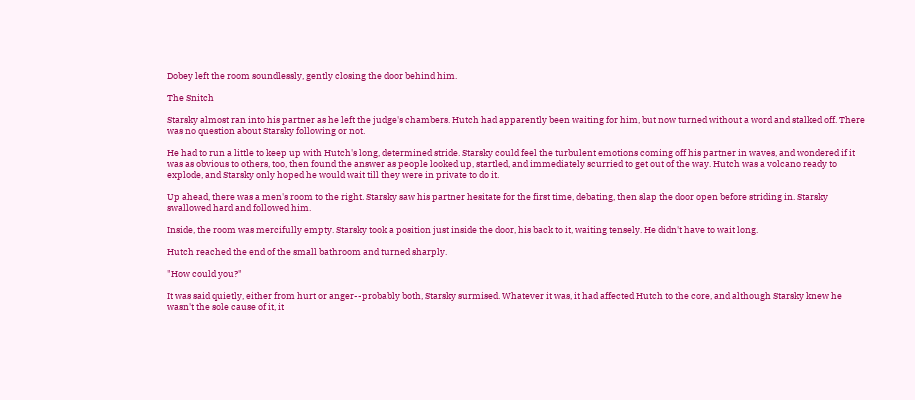Dobey left the room soundlessly, gently closing the door behind him.

The Snitch

Starsky almost ran into his partner as he left the judge's chambers. Hutch had apparently been waiting for him, but now turned without a word and stalked off. There was no question about Starsky following or not.

He had to run a little to keep up with Hutch's long, determined stride. Starsky could feel the turbulent emotions coming off his partner in waves, and wondered if it was as obvious to others, too, then found the answer as people looked up, startled, and immediately scurried to get out of the way. Hutch was a volcano ready to explode, and Starsky only hoped he would wait till they were in private to do it.

Up ahead, there was a men's room to the right. Starsky saw his partner hesitate for the first time, debating, then slap the door open before striding in. Starsky swallowed hard and followed him.

Inside, the room was mercifully empty. Starsky took a position just inside the door, his back to it, waiting tensely. He didn't have to wait long.

Hutch reached the end of the small bathroom and turned sharply.

"How could you?"

It was said quietly, either from hurt or anger--probably both, Starsky surmised. Whatever it was, it had affected Hutch to the core, and although Starsky knew he wasn't the sole cause of it, it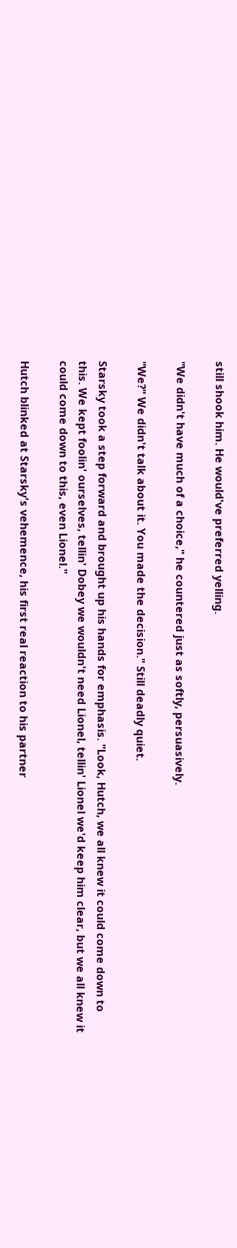still shook him. He would've preferred yelling.

"We didn't have much of a choice," he countered just as softly, persuasively.

"We?" We didn't talk about it. You made the decision." Still deadly quiet.

Starsky took a step forward and brought up his hands for emphasis. "Look, Hutch, we all knew it could come down to this. We kept foolin' ourselves, tellin' Dobey we wouldn't need Lionel, tellin' Lionel we'd keep him clear, but we all knew it could come down to this, even Lionel."

Hutch blinked at Starsky's vehemence, his first real reaction to his partner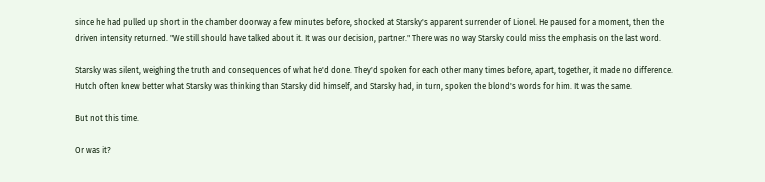since he had pulled up short in the chamber doorway a few minutes before, shocked at Starsky's apparent surrender of Lionel. He paused for a moment, then the driven intensity returned. "We still should have talked about it. It was our decision, partner." There was no way Starsky could miss the emphasis on the last word.

Starsky was silent, weighing the truth and consequences of what he'd done. They'd spoken for each other many times before, apart, together, it made no difference. Hutch often knew better what Starsky was thinking than Starsky did himself, and Starsky had, in turn, spoken the blond's words for him. It was the same.

But not this time.

Or was it?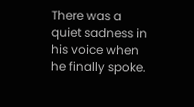There was a quiet sadness in his voice when he finally spoke.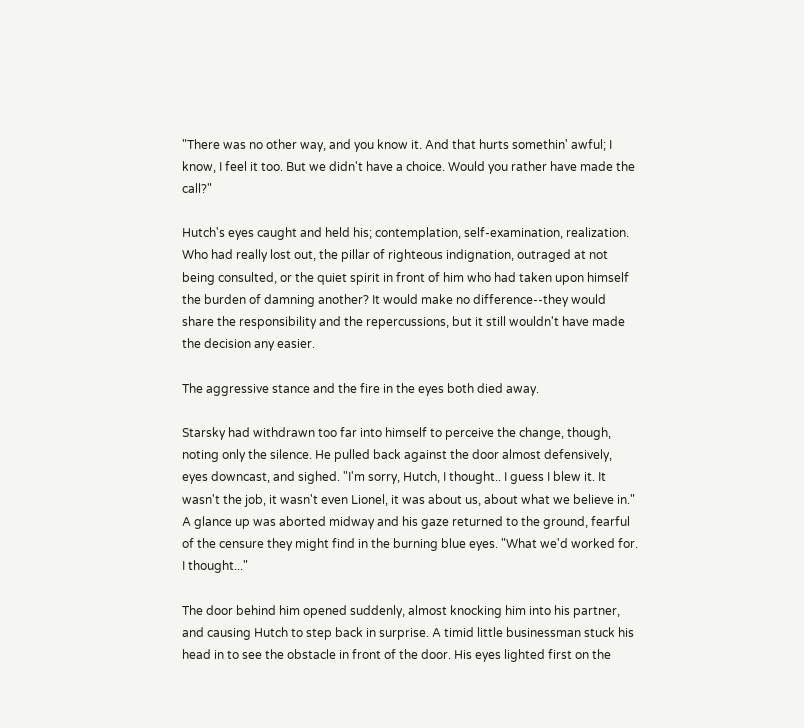"There was no other way, and you know it. And that hurts somethin' awful; I know, I feel it too. But we didn't have a choice. Would you rather have made the call?"

Hutch's eyes caught and held his; contemplation, self-examination, realization. Who had really lost out, the pillar of righteous indignation, outraged at not being consulted, or the quiet spirit in front of him who had taken upon himself the burden of damning another? It would make no difference--they would share the responsibility and the repercussions, but it still wouldn't have made the decision any easier.

The aggressive stance and the fire in the eyes both died away.

Starsky had withdrawn too far into himself to perceive the change, though, noting only the silence. He pulled back against the door almost defensively, eyes downcast, and sighed. "I'm sorry, Hutch, I thought.. I guess I blew it. It wasn't the job, it wasn't even Lionel, it was about us, about what we believe in." A glance up was aborted midway and his gaze returned to the ground, fearful of the censure they might find in the burning blue eyes. "What we'd worked for. I thought..."

The door behind him opened suddenly, almost knocking him into his partner, and causing Hutch to step back in surprise. A timid little businessman stuck his head in to see the obstacle in front of the door. His eyes lighted first on the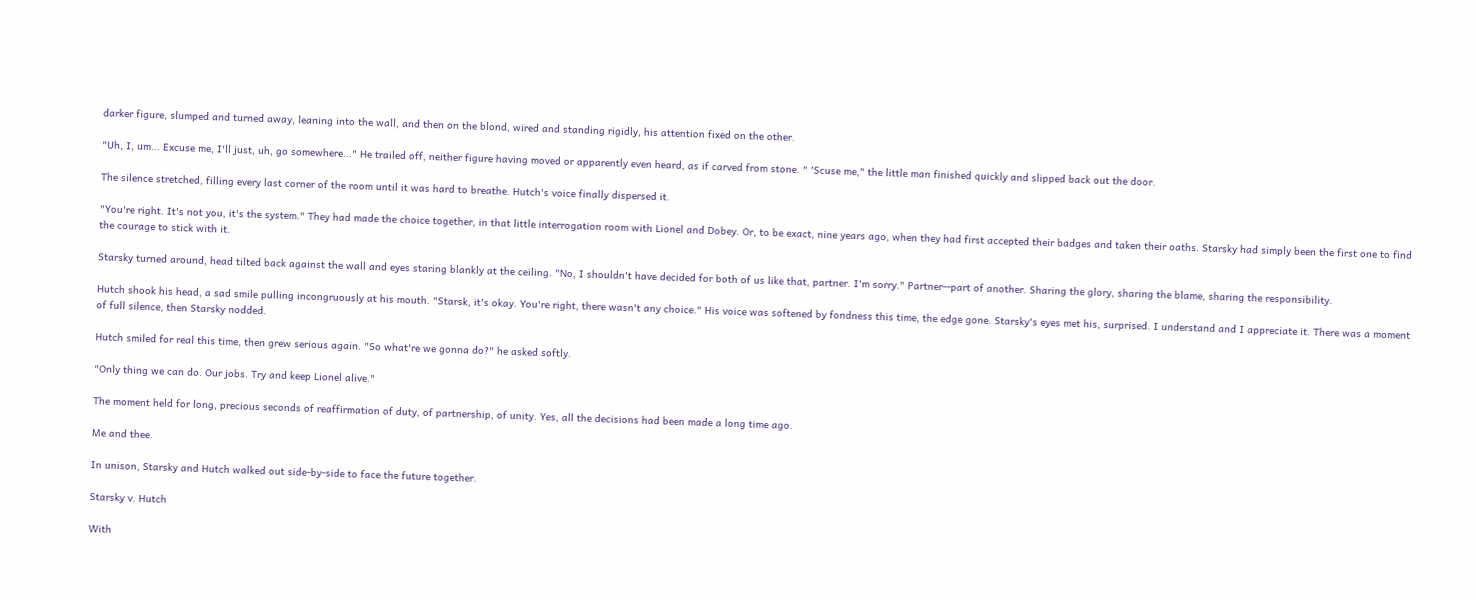darker figure, slumped and turned away, leaning into the wall, and then on the blond, wired and standing rigidly, his attention fixed on the other.

"Uh, I, um... Excuse me, I'll just, uh, go somewhere..." He trailed off, neither figure having moved or apparently even heard, as if carved from stone. " 'Scuse me," the little man finished quickly and slipped back out the door.

The silence stretched, filling every last corner of the room until it was hard to breathe. Hutch's voice finally dispersed it.

"You're right. It's not you, it's the system." They had made the choice together, in that little interrogation room with Lionel and Dobey. Or, to be exact, nine years ago, when they had first accepted their badges and taken their oaths. Starsky had simply been the first one to find the courage to stick with it.

Starsky turned around, head tilted back against the wall and eyes staring blankly at the ceiling. "No, I shouldn't have decided for both of us like that, partner. I'm sorry." Partner--part of another. Sharing the glory, sharing the blame, sharing the responsibility.

Hutch shook his head, a sad smile pulling incongruously at his mouth. "Starsk, it's okay. You're right, there wasn't any choice." His voice was softened by fondness this time, the edge gone. Starsky's eyes met his, surprised. I understand and I appreciate it. There was a moment of full silence, then Starsky nodded.

Hutch smiled for real this time, then grew serious again. "So what're we gonna do?" he asked softly.

"Only thing we can do. Our jobs. Try and keep Lionel alive."

The moment held for long, precious seconds of reaffirmation of duty, of partnership, of unity. Yes, all the decisions had been made a long time ago.

Me and thee.

In unison, Starsky and Hutch walked out side-by-side to face the future together.

Starsky v. Hutch

With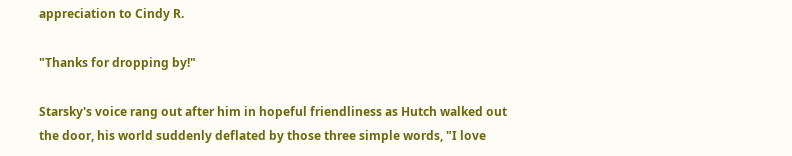appreciation to Cindy R.

"Thanks for dropping by!"

Starsky's voice rang out after him in hopeful friendliness as Hutch walked out the door, his world suddenly deflated by those three simple words, "I love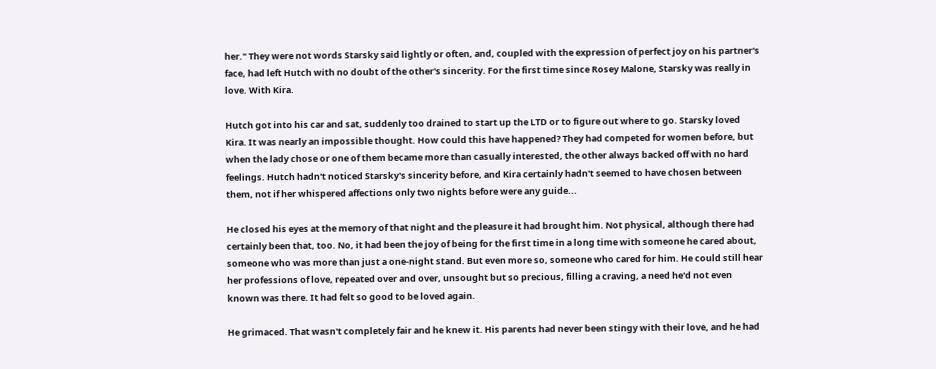her." They were not words Starsky said lightly or often, and, coupled with the expression of perfect joy on his partner's face, had left Hutch with no doubt of the other's sincerity. For the first time since Rosey Malone, Starsky was really in love. With Kira.

Hutch got into his car and sat, suddenly too drained to start up the LTD or to figure out where to go. Starsky loved Kira. It was nearly an impossible thought. How could this have happened? They had competed for women before, but when the lady chose or one of them became more than casually interested, the other always backed off with no hard feelings. Hutch hadn't noticed Starsky's sincerity before, and Kira certainly hadn't seemed to have chosen between them, not if her whispered affections only two nights before were any guide...

He closed his eyes at the memory of that night and the pleasure it had brought him. Not physical, although there had certainly been that, too. No, it had been the joy of being for the first time in a long time with someone he cared about, someone who was more than just a one-night stand. But even more so, someone who cared for him. He could still hear her professions of love, repeated over and over, unsought but so precious, filling a craving, a need he'd not even known was there. It had felt so good to be loved again.

He grimaced. That wasn't completely fair and he knew it. His parents had never been stingy with their love, and he had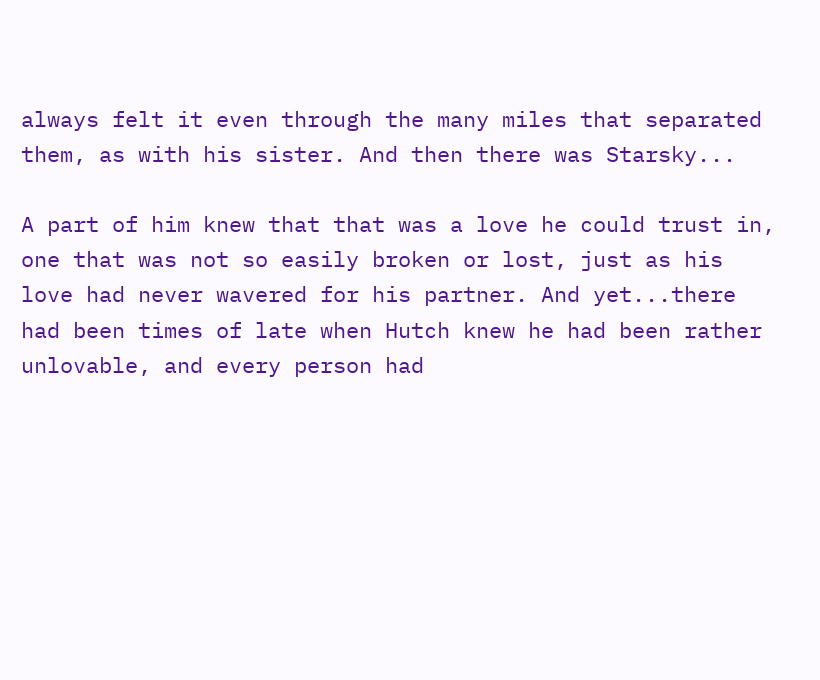always felt it even through the many miles that separated them, as with his sister. And then there was Starsky...

A part of him knew that that was a love he could trust in, one that was not so easily broken or lost, just as his love had never wavered for his partner. And yet...there had been times of late when Hutch knew he had been rather unlovable, and every person had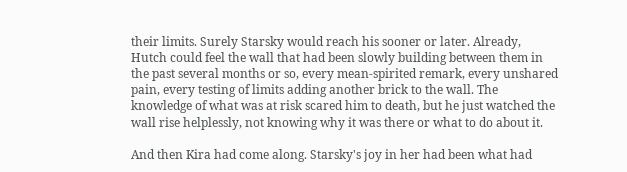their limits. Surely Starsky would reach his sooner or later. Already, Hutch could feel the wall that had been slowly building between them in the past several months or so, every mean-spirited remark, every unshared pain, every testing of limits adding another brick to the wall. The knowledge of what was at risk scared him to death, but he just watched the wall rise helplessly, not knowing why it was there or what to do about it.

And then Kira had come along. Starsky's joy in her had been what had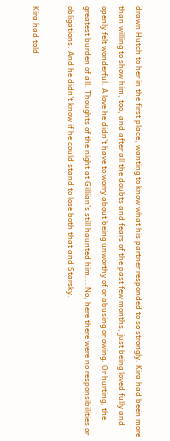drawn Hutch to her in the first place, wanting to know what his partner responded to so strongly. Kira had been more than willing to show him, too, and after all the doubts and fears of the past few months, just being loved fully and openly felt wonderful. A love he didn't have to worry about being unworthy of or abusing or owing. Or hurting, the greatest burden of all. Thoughts of the night at Gillian's still haunted him... No, here there were no responsibilities or obligations. And he didn't know if he could stand to lose both that and Starsky.

Kira had told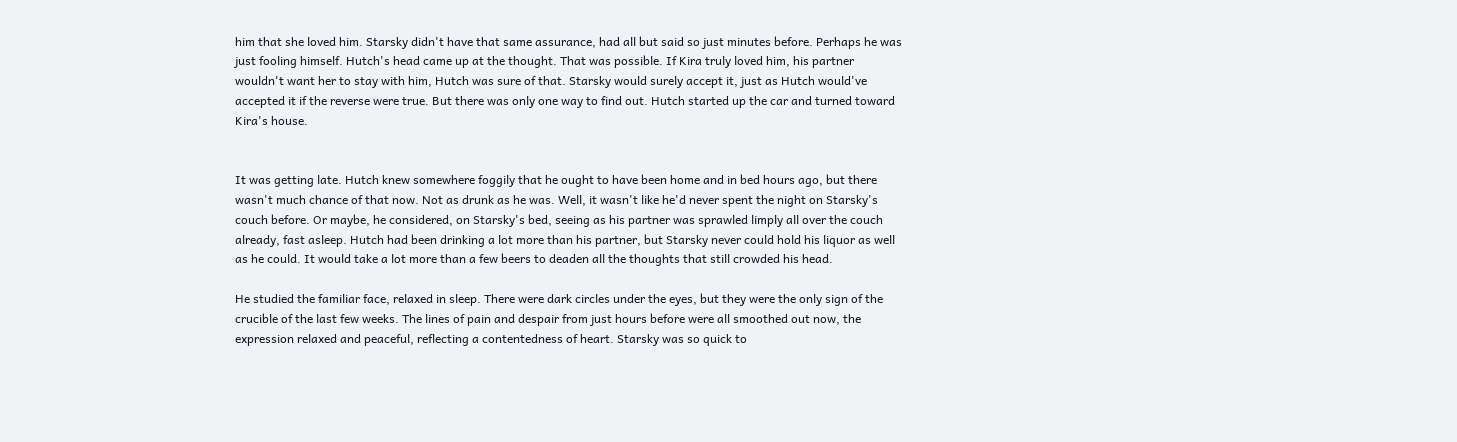him that she loved him. Starsky didn't have that same assurance, had all but said so just minutes before. Perhaps he was just fooling himself. Hutch's head came up at the thought. That was possible. If Kira truly loved him, his partner wouldn't want her to stay with him, Hutch was sure of that. Starsky would surely accept it, just as Hutch would've accepted it if the reverse were true. But there was only one way to find out. Hutch started up the car and turned toward Kira's house.


It was getting late. Hutch knew somewhere foggily that he ought to have been home and in bed hours ago, but there wasn't much chance of that now. Not as drunk as he was. Well, it wasn't like he'd never spent the night on Starsky's couch before. Or maybe, he considered, on Starsky's bed, seeing as his partner was sprawled limply all over the couch already, fast asleep. Hutch had been drinking a lot more than his partner, but Starsky never could hold his liquor as well as he could. It would take a lot more than a few beers to deaden all the thoughts that still crowded his head.

He studied the familiar face, relaxed in sleep. There were dark circles under the eyes, but they were the only sign of the crucible of the last few weeks. The lines of pain and despair from just hours before were all smoothed out now, the expression relaxed and peaceful, reflecting a contentedness of heart. Starsky was so quick to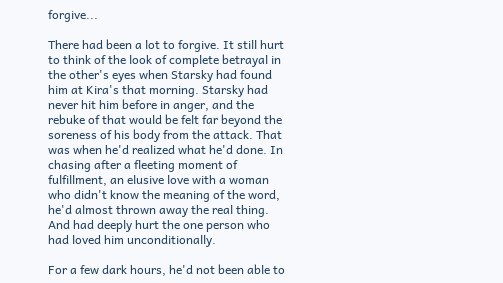forgive...

There had been a lot to forgive. It still hurt to think of the look of complete betrayal in the other's eyes when Starsky had found him at Kira's that morning. Starsky had never hit him before in anger, and the rebuke of that would be felt far beyond the soreness of his body from the attack. That was when he'd realized what he'd done. In chasing after a fleeting moment of fulfillment, an elusive love with a woman who didn't know the meaning of the word, he'd almost thrown away the real thing. And had deeply hurt the one person who had loved him unconditionally.

For a few dark hours, he'd not been able to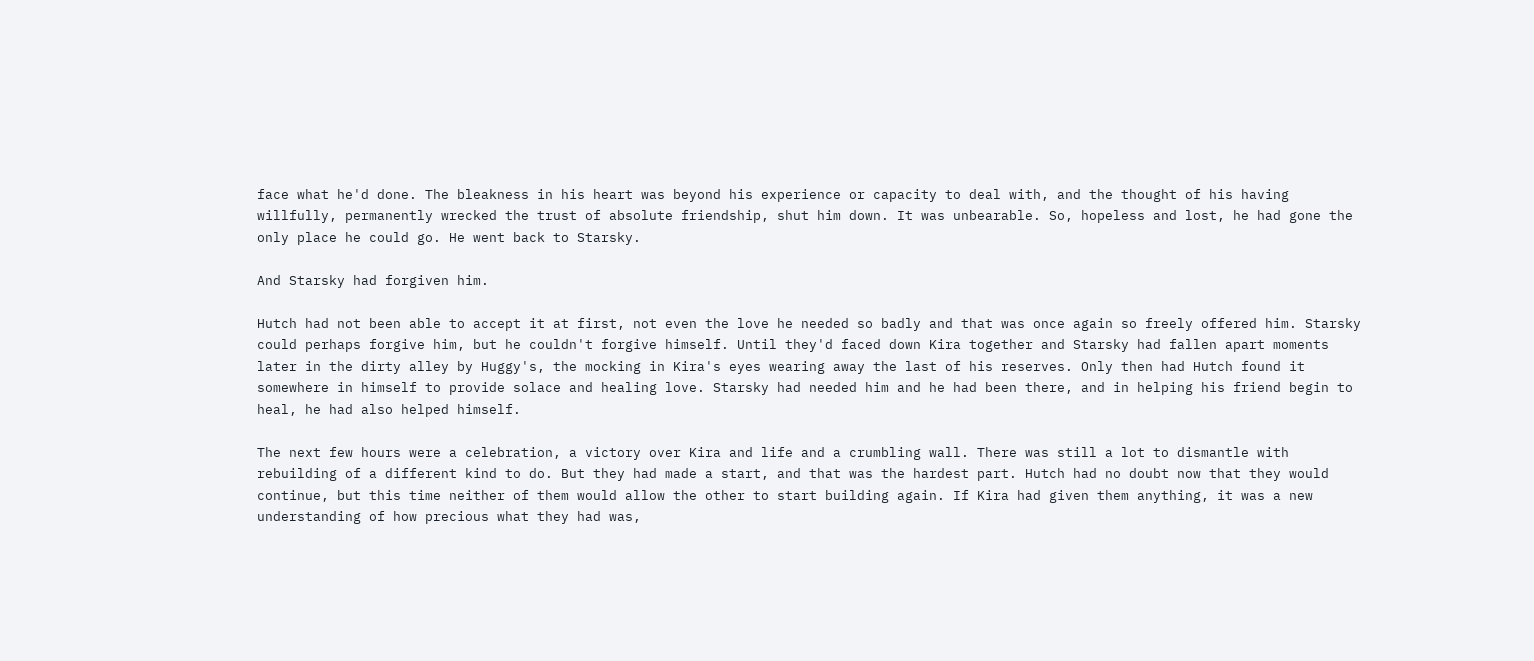face what he'd done. The bleakness in his heart was beyond his experience or capacity to deal with, and the thought of his having willfully, permanently wrecked the trust of absolute friendship, shut him down. It was unbearable. So, hopeless and lost, he had gone the only place he could go. He went back to Starsky.

And Starsky had forgiven him.

Hutch had not been able to accept it at first, not even the love he needed so badly and that was once again so freely offered him. Starsky could perhaps forgive him, but he couldn't forgive himself. Until they'd faced down Kira together and Starsky had fallen apart moments later in the dirty alley by Huggy's, the mocking in Kira's eyes wearing away the last of his reserves. Only then had Hutch found it somewhere in himself to provide solace and healing love. Starsky had needed him and he had been there, and in helping his friend begin to heal, he had also helped himself.

The next few hours were a celebration, a victory over Kira and life and a crumbling wall. There was still a lot to dismantle with rebuilding of a different kind to do. But they had made a start, and that was the hardest part. Hutch had no doubt now that they would continue, but this time neither of them would allow the other to start building again. If Kira had given them anything, it was a new understanding of how precious what they had was,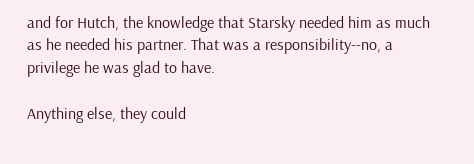and for Hutch, the knowledge that Starsky needed him as much as he needed his partner. That was a responsibility--no, a privilege he was glad to have.

Anything else, they could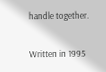handle together.

Written in 1995